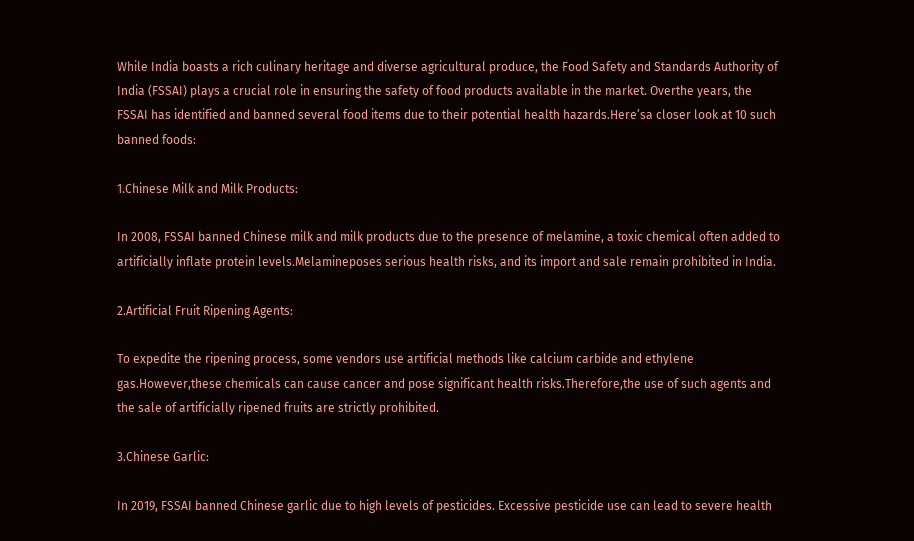While India boasts a rich culinary heritage and diverse agricultural produce, the Food Safety and Standards Authority of India (FSSAI) plays a crucial role in ensuring the safety of food products available in the market. Overthe years, the FSSAI has identified and banned several food items due to their potential health hazards.Here’sa closer look at 10 such banned foods:

1.Chinese Milk and Milk Products:

In 2008, FSSAI banned Chinese milk and milk products due to the presence of melamine, a toxic chemical often added to artificially inflate protein levels.Melamineposes serious health risks, and its import and sale remain prohibited in India.

2.Artificial Fruit Ripening Agents:

To expedite the ripening process, some vendors use artificial methods like calcium carbide and ethylene gas.However,these chemicals can cause cancer and pose significant health risks.Therefore,the use of such agents and the sale of artificially ripened fruits are strictly prohibited.

3.Chinese Garlic:

In 2019, FSSAI banned Chinese garlic due to high levels of pesticides. Excessive pesticide use can lead to severe health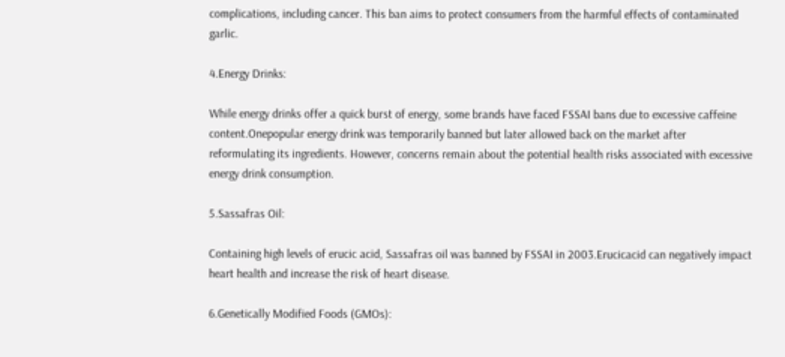complications, including cancer. This ban aims to protect consumers from the harmful effects of contaminated garlic.

4.Energy Drinks:

While energy drinks offer a quick burst of energy, some brands have faced FSSAI bans due to excessive caffeine content.Onepopular energy drink was temporarily banned but later allowed back on the market after reformulating its ingredients. However, concerns remain about the potential health risks associated with excessive energy drink consumption.

5.Sassafras Oil:

Containing high levels of erucic acid, Sassafras oil was banned by FSSAI in 2003.Erucicacid can negatively impact heart health and increase the risk of heart disease.

6.Genetically Modified Foods (GMOs):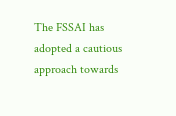The FSSAI has adopted a cautious approach towards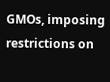GMOs, imposing restrictions on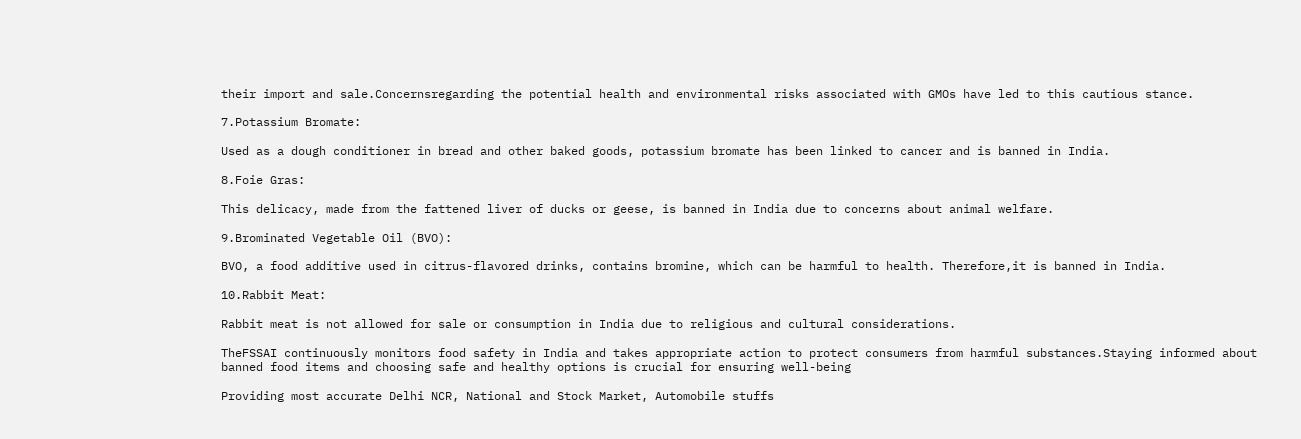their import and sale.Concernsregarding the potential health and environmental risks associated with GMOs have led to this cautious stance.

7.Potassium Bromate:

Used as a dough conditioner in bread and other baked goods, potassium bromate has been linked to cancer and is banned in India.

8.Foie Gras:

This delicacy, made from the fattened liver of ducks or geese, is banned in India due to concerns about animal welfare.

9.Brominated Vegetable Oil (BVO):

BVO, a food additive used in citrus-flavored drinks, contains bromine, which can be harmful to health. Therefore,it is banned in India.

10.Rabbit Meat:

Rabbit meat is not allowed for sale or consumption in India due to religious and cultural considerations.

TheFSSAI continuously monitors food safety in India and takes appropriate action to protect consumers from harmful substances.Staying informed about banned food items and choosing safe and healthy options is crucial for ensuring well-being

Providing most accurate Delhi NCR, National and Stock Market, Automobile stuffs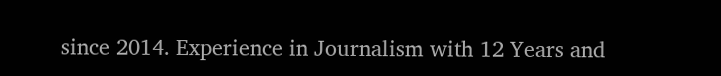since 2014. Experience in Journalism with 12 Years and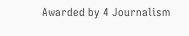Awarded by 4 Journalism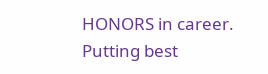HONORS in career. Putting best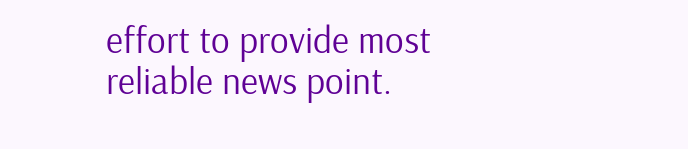effort to provide most reliable news point.